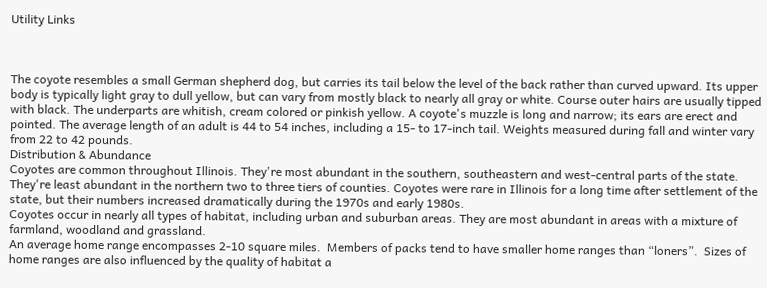Utility Links



The coyote resembles a small German shepherd dog, but carries its tail below the level of the back rather than curved upward. Its upper body is typically light gray to dull yellow, but can vary from mostly black to nearly all gray or white. Course outer hairs are usually tipped with black. The underparts are whitish, cream colored or pinkish yellow. A coyote's muzzle is long and narrow; its ears are erect and pointed. The average length of an adult is 44 to 54 inches, including a 15- to 17-inch tail. Weights measured during fall and winter vary from 22 to 42 pounds.
Distribution & Abundance
Coyotes are common throughout Illinois. They're most abundant in the southern, southeastern and west-central parts of the state. They're least abundant in the northern two to three tiers of counties. Coyotes were rare in Illinois for a long time after settlement of the state, but their numbers increased dramatically during the 1970s and early 1980s.
Coyotes occur in nearly all types of habitat, including urban and suburban areas. They are most abundant in areas with a mixture of farmland, woodland and grassland.
An average home range encompasses 2-10 square miles.  Members of packs tend to have smaller home ranges than “loners”.  Sizes of home ranges are also influenced by the quality of habitat a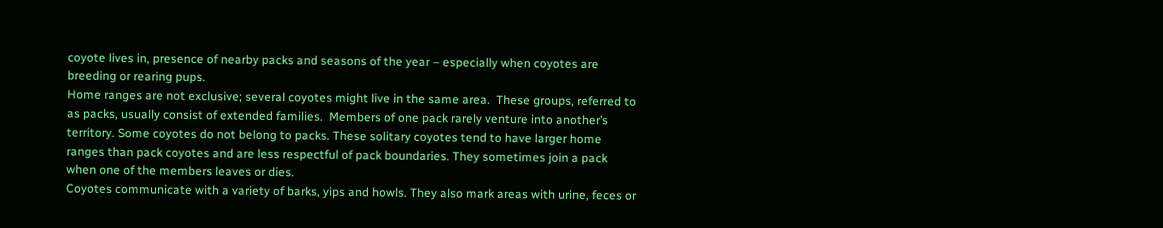coyote lives in, presence of nearby packs and seasons of the year – especially when coyotes are breeding or rearing pups.
Home ranges are not exclusive; several coyotes might live in the same area.  These groups, referred to as packs, usually consist of extended families.  Members of one pack rarely venture into another’s territory. Some coyotes do not belong to packs. These solitary coyotes tend to have larger home ranges than pack coyotes and are less respectful of pack boundaries. They sometimes join a pack when one of the members leaves or dies.
Coyotes communicate with a variety of barks, yips and howls. They also mark areas with urine, feces or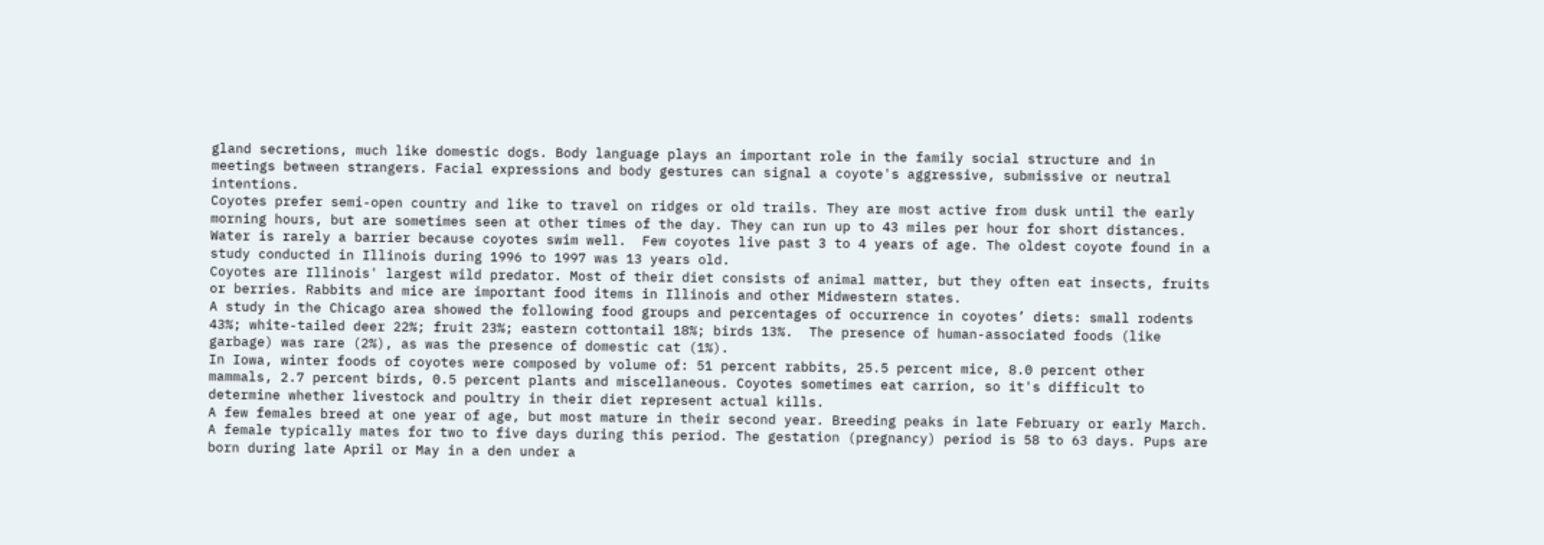gland secretions, much like domestic dogs. Body language plays an important role in the family social structure and in meetings between strangers. Facial expressions and body gestures can signal a coyote's aggressive, submissive or neutral intentions.
Coyotes prefer semi-open country and like to travel on ridges or old trails. They are most active from dusk until the early morning hours, but are sometimes seen at other times of the day. They can run up to 43 miles per hour for short distances. Water is rarely a barrier because coyotes swim well.  Few coyotes live past 3 to 4 years of age. The oldest coyote found in a study conducted in Illinois during 1996 to 1997 was 13 years old.
Coyotes are Illinois' largest wild predator. Most of their diet consists of animal matter, but they often eat insects, fruits or berries. Rabbits and mice are important food items in Illinois and other Midwestern states.
A study in the Chicago area showed the following food groups and percentages of occurrence in coyotes’ diets: small rodents 43%; white-tailed deer 22%; fruit 23%; eastern cottontail 18%; birds 13%.  The presence of human-associated foods (like garbage) was rare (2%), as was the presence of domestic cat (1%).
In Iowa, winter foods of coyotes were composed by volume of: 51 percent rabbits, 25.5 percent mice, 8.0 percent other mammals, 2.7 percent birds, 0.5 percent plants and miscellaneous. Coyotes sometimes eat carrion, so it's difficult to determine whether livestock and poultry in their diet represent actual kills.
A few females breed at one year of age, but most mature in their second year. Breeding peaks in late February or early March. A female typically mates for two to five days during this period. The gestation (pregnancy) period is 58 to 63 days. Pups are born during late April or May in a den under a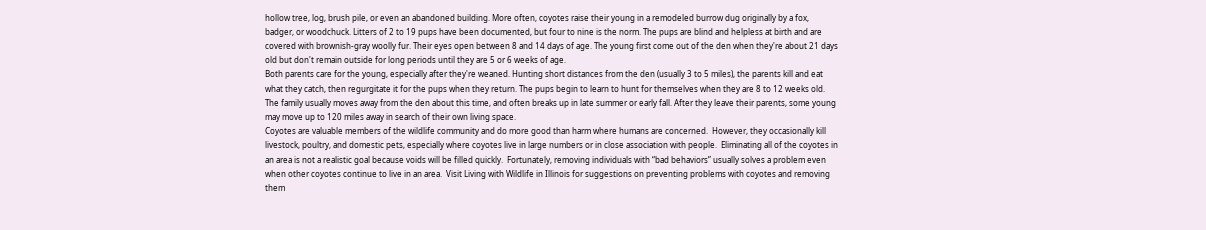hollow tree, log, brush pile, or even an abandoned building. More often, coyotes raise their young in a remodeled burrow dug originally by a fox, badger, or woodchuck. Litters of 2 to 19 pups have been documented, but four to nine is the norm. The pups are blind and helpless at birth and are covered with brownish-gray woolly fur. Their eyes open between 8 and 14 days of age. The young first come out of the den when they're about 21 days old but don't remain outside for long periods until they are 5 or 6 weeks of age.
Both parents care for the young, especially after they're weaned. Hunting short distances from the den (usually 3 to 5 miles), the parents kill and eat what they catch, then regurgitate it for the pups when they return. The pups begin to learn to hunt for themselves when they are 8 to 12 weeks old. The family usually moves away from the den about this time, and often breaks up in late summer or early fall. After they leave their parents, some young may move up to 120 miles away in search of their own living space.
Coyotes are valuable members of the wildlife community and do more good than harm where humans are concerned.  However, they occasionally kill livestock, poultry, and domestic pets, especially where coyotes live in large numbers or in close association with people.  Eliminating all of the coyotes in an area is not a realistic goal because voids will be filled quickly.  Fortunately, removing individuals with “bad behaviors” usually solves a problem even when other coyotes continue to live in an area.  Visit Living with Wildlife in Illinois for suggestions on preventing problems with coyotes and removing them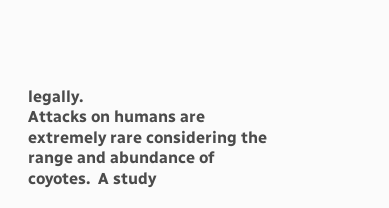legally.
Attacks on humans are extremely rare considering the range and abundance of coyotes.  A study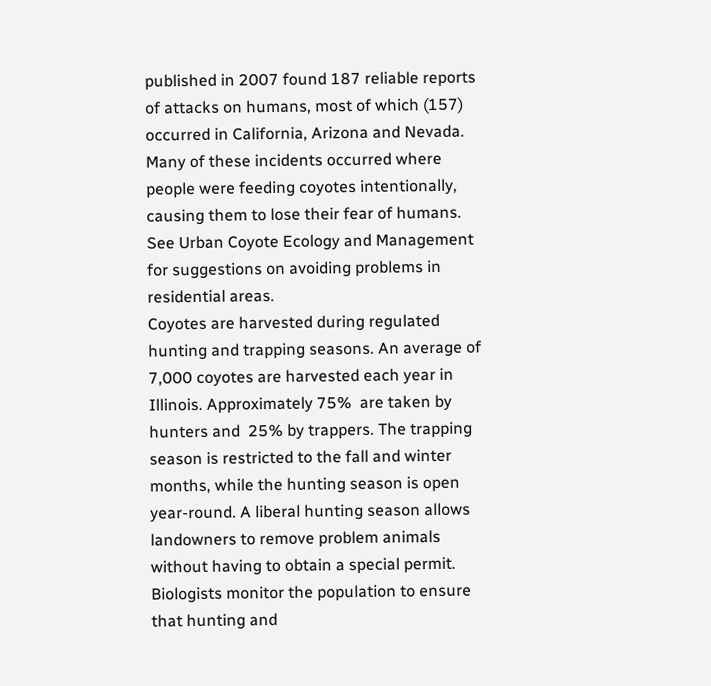published in 2007 found 187 reliable reports of attacks on humans, most of which (157) occurred in California, Arizona and Nevada.  Many of these incidents occurred where people were feeding coyotes intentionally, causing them to lose their fear of humans.  See Urban Coyote Ecology and Management for suggestions on avoiding problems in residential areas.
Coyotes are harvested during regulated hunting and trapping seasons. An average of 7,000 coyotes are harvested each year in Illinois. Approximately 75%  are taken by hunters and  25% by trappers. The trapping season is restricted to the fall and winter months, while the hunting season is open year-round. A liberal hunting season allows landowners to remove problem animals without having to obtain a special permit. Biologists monitor the population to ensure that hunting and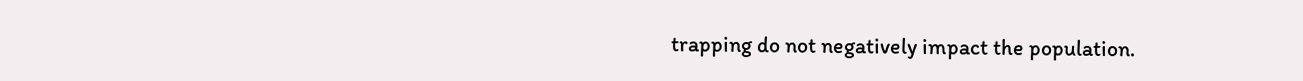trapping do not negatively impact the population.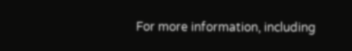For more information, including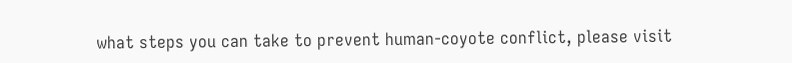what steps you can take to prevent human-coyote conflict, please visit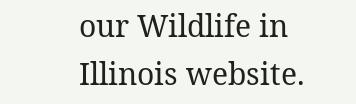our Wildlife in Illinois website.